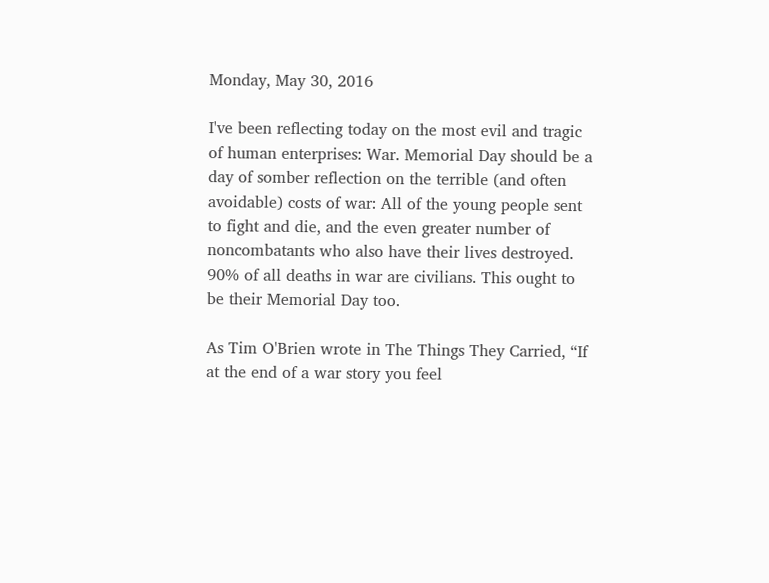Monday, May 30, 2016

I've been reflecting today on the most evil and tragic of human enterprises: War. Memorial Day should be a day of somber reflection on the terrible (and often avoidable) costs of war: All of the young people sent to fight and die, and the even greater number of noncombatants who also have their lives destroyed. 90% of all deaths in war are civilians. This ought to be their Memorial Day too.

As Tim O'Brien wrote in The Things They Carried, “If at the end of a war story you feel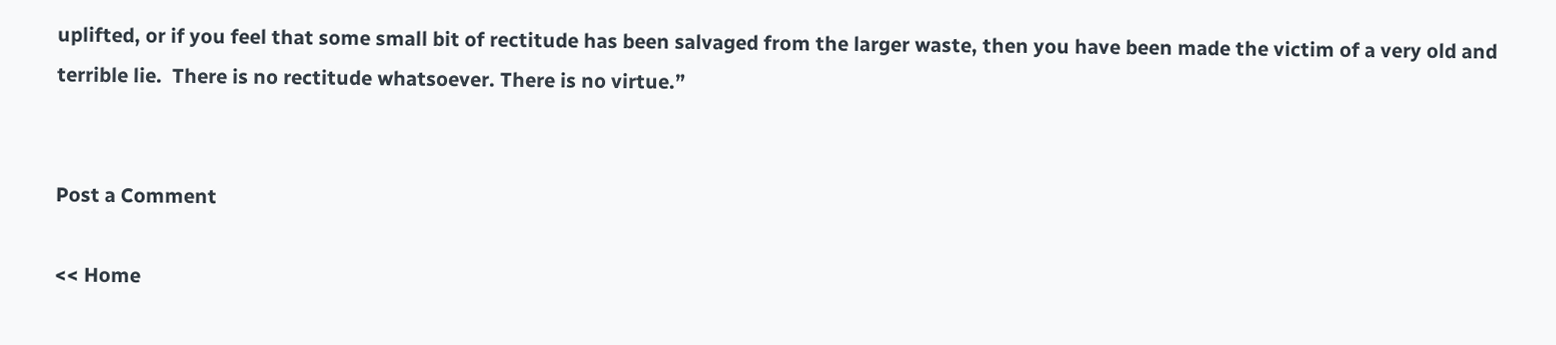uplifted, or if you feel that some small bit of rectitude has been salvaged from the larger waste, then you have been made the victim of a very old and terrible lie.  There is no rectitude whatsoever. There is no virtue.”


Post a Comment

<< Home